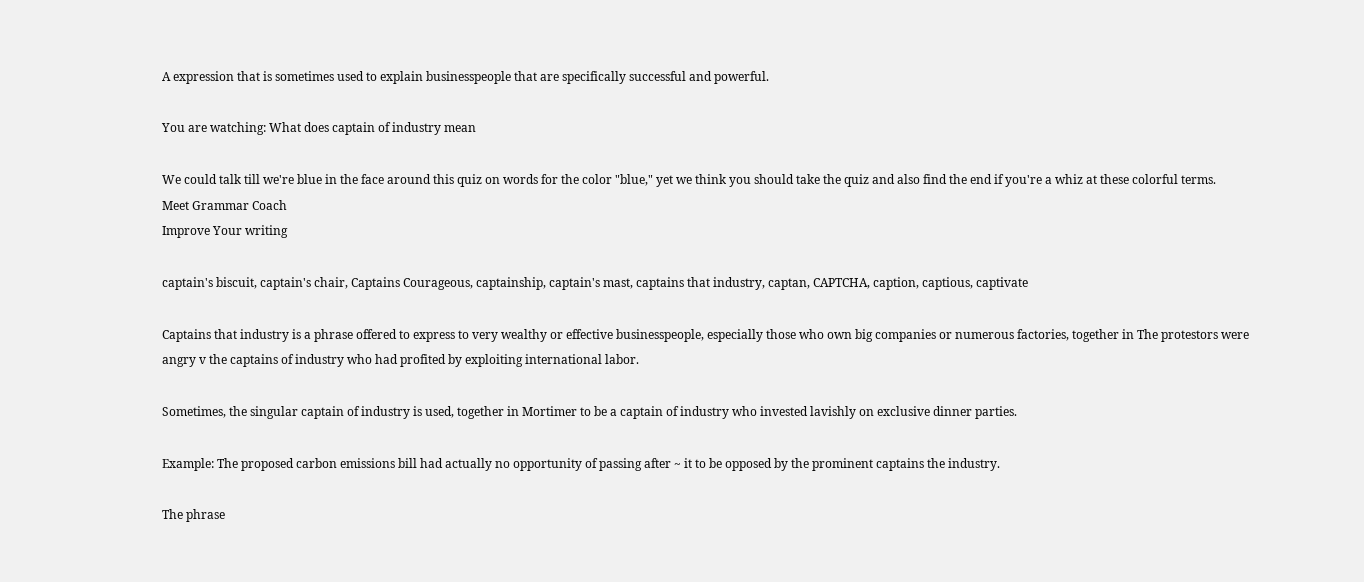A expression that is sometimes used to explain businesspeople that are specifically successful and powerful.

You are watching: What does captain of industry mean

We could talk till we're blue in the face around this quiz on words for the color "blue," yet we think you should take the quiz and also find the end if you're a whiz at these colorful terms.
Meet Grammar Coach
Improve Your writing

captain's biscuit, captain's chair, Captains Courageous, captainship, captain's mast, captains that industry, captan, CAPTCHA, caption, captious, captivate

Captains that industry is a phrase offered to express to very wealthy or effective businesspeople, especially those who own big companies or numerous factories, together in The protestors were angry v the captains of industry who had profited by exploiting international labor.

Sometimes, the singular captain of industry is used, together in Mortimer to be a captain of industry who invested lavishly on exclusive dinner parties.

Example: The proposed carbon emissions bill had actually no opportunity of passing after ~ it to be opposed by the prominent captains the industry.

The phrase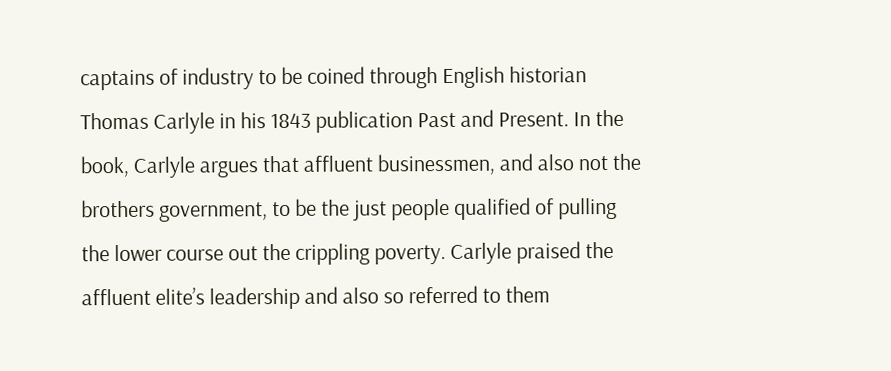captains of industry to be coined through English historian Thomas Carlyle in his 1843 publication Past and Present. In the book, Carlyle argues that affluent businessmen, and also not the brothers government, to be the just people qualified of pulling the lower course out the crippling poverty. Carlyle praised the affluent elite’s leadership and also so referred to them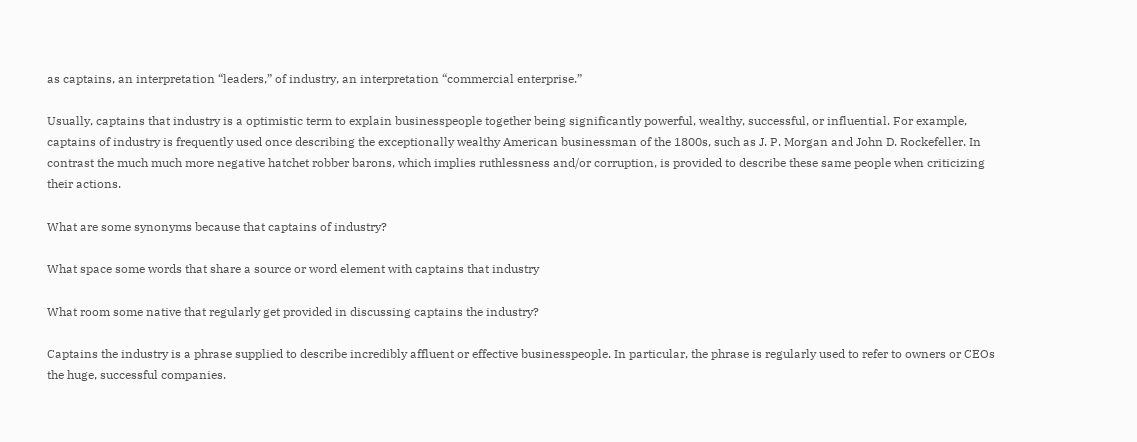as captains, an interpretation “leaders,” of industry, an interpretation “commercial enterprise.”

Usually, captains that industry is a optimistic term to explain businesspeople together being significantly powerful, wealthy, successful, or influential. For example, captains of industry is frequently used once describing the exceptionally wealthy American businessman of the 1800s, such as J. P. Morgan and John D. Rockefeller. In contrast the much much more negative hatchet robber barons, which implies ruthlessness and/or corruption, is provided to describe these same people when criticizing their actions.

What are some synonyms because that captains of industry?

What space some words that share a source or word element with captains that industry

What room some native that regularly get provided in discussing captains the industry?

Captains the industry is a phrase supplied to describe incredibly affluent or effective businesspeople. In particular, the phrase is regularly used to refer to owners or CEOs the huge, successful companies.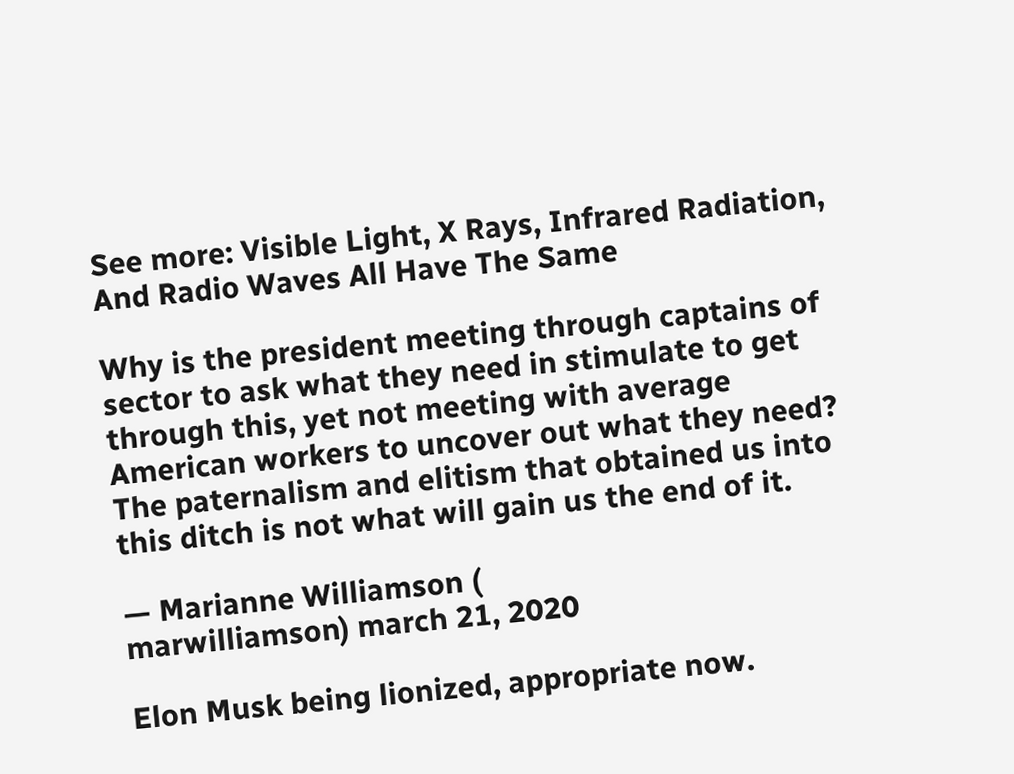See more: Visible Light, X Rays, Infrared Radiation, And Radio Waves All Have The Same

Why is the president meeting through captains of sector to ask what they need in stimulate to get through this, yet not meeting with average American workers to uncover out what they need? The paternalism and elitism that obtained us into this ditch is not what will gain us the end of it.

— Marianne Williamson (
marwilliamson) march 21, 2020

Elon Musk being lionized, appropriate now.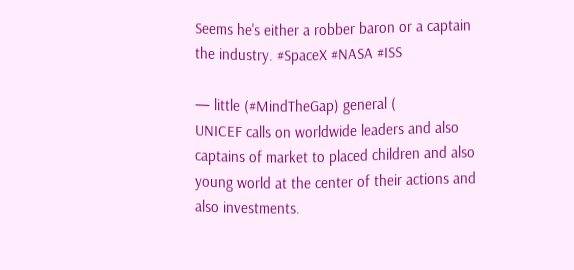Seems he's either a robber baron or a captain the industry. #SpaceX #NASA #ISS

— little (#MindTheGap) general (
UNICEF calls on worldwide leaders and also captains of market to placed children and also young world at the center of their actions and also investments.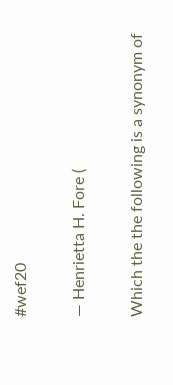#wef20

— Henrietta H. Fore (

Which the the following is a synonym of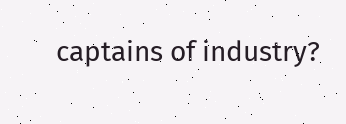captains of industry?